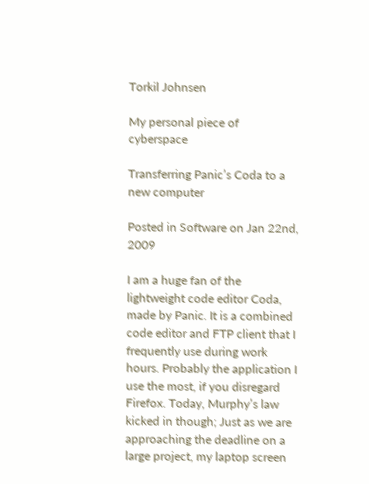Torkil Johnsen

My personal piece of cyberspace

Transferring Panic’s Coda to a new computer

Posted in Software on Jan 22nd, 2009

I am a huge fan of the lightweight code editor Coda, made by Panic. It is a combined code editor and FTP client that I frequently use during work hours. Probably the application I use the most, if you disregard Firefox. Today, Murphy’s law kicked in though; Just as we are approaching the deadline on a large project, my laptop screen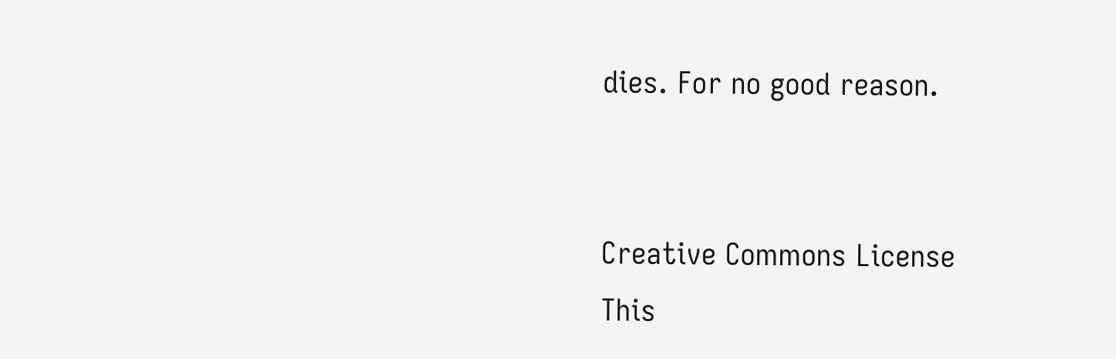dies. For no good reason.


Creative Commons License
This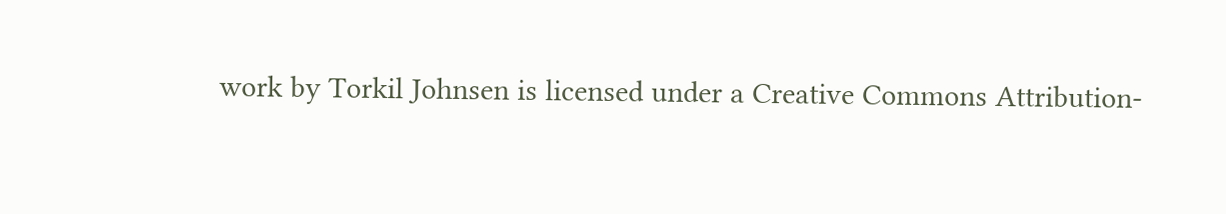work by Torkil Johnsen is licensed under a Creative Commons Attribution-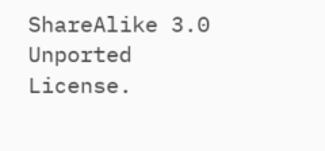ShareAlike 3.0 Unported License.